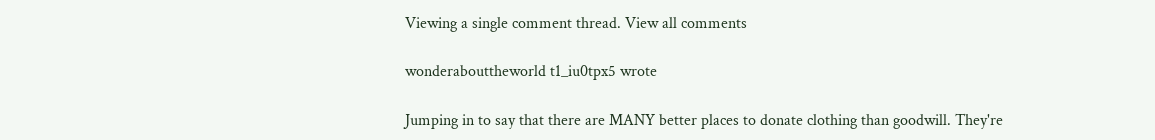Viewing a single comment thread. View all comments

wonderabouttheworld t1_iu0tpx5 wrote

Jumping in to say that there are MANY better places to donate clothing than goodwill. They're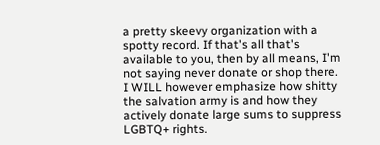a pretty skeevy organization with a spotty record. If that's all that's available to you, then by all means, I'm not saying never donate or shop there. I WILL however emphasize how shitty the salvation army is and how they actively donate large sums to suppress LGBTQ+ rights.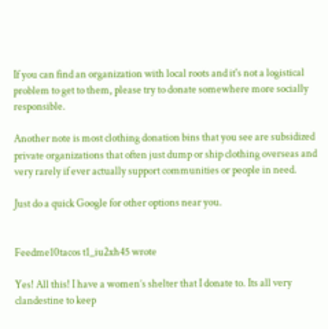If you can find an organization with local roots and it's not a logistical problem to get to them, please try to donate somewhere more socially responsible.

Another note is most clothing donation bins that you see are subsidized private organizations that often just dump or ship clothing overseas and very rarely if ever actually support communities or people in need.

Just do a quick Google for other options near you.


Feedme10tacos t1_iu2xh45 wrote

Yes! All this! I have a women’s shelter that I donate to. Its all very clandestine to keep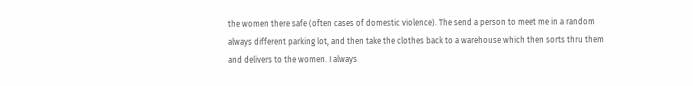the women there safe (often cases of domestic violence). The send a person to meet me in a random always different parking lot, and then take the clothes back to a warehouse which then sorts thru them and delivers to the women. I always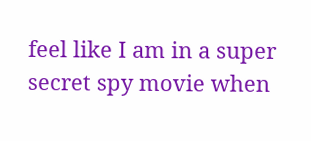feel like I am in a super secret spy movie when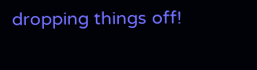dropping things off!